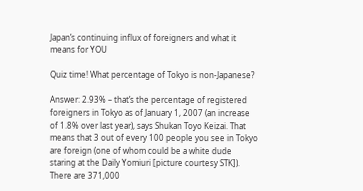Japan’s continuing influx of foreigners and what it means for YOU

Quiz time! What percentage of Tokyo is non-Japanese?

Answer: 2.93% – that’s the percentage of registered foreigners in Tokyo as of January 1, 2007 (an increase of 1.8% over last year), says Shukan Toyo Keizai. That means that 3 out of every 100 people you see in Tokyo are foreign (one of whom could be a white dude staring at the Daily Yomiuri [picture courtesy STK]). There are 371,000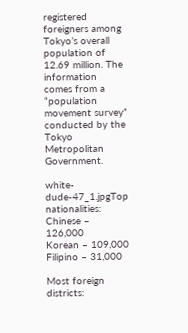registered foreigners among Tokyo’s overall population of 12.69 million. The information comes from a “population movement survey” conducted by the Tokyo Metropolitan Government.

white-dude-47_1.jpgTop nationalities:
Chinese – 126,000
Korean – 109,000
Filipino – 31,000

Most foreign districts: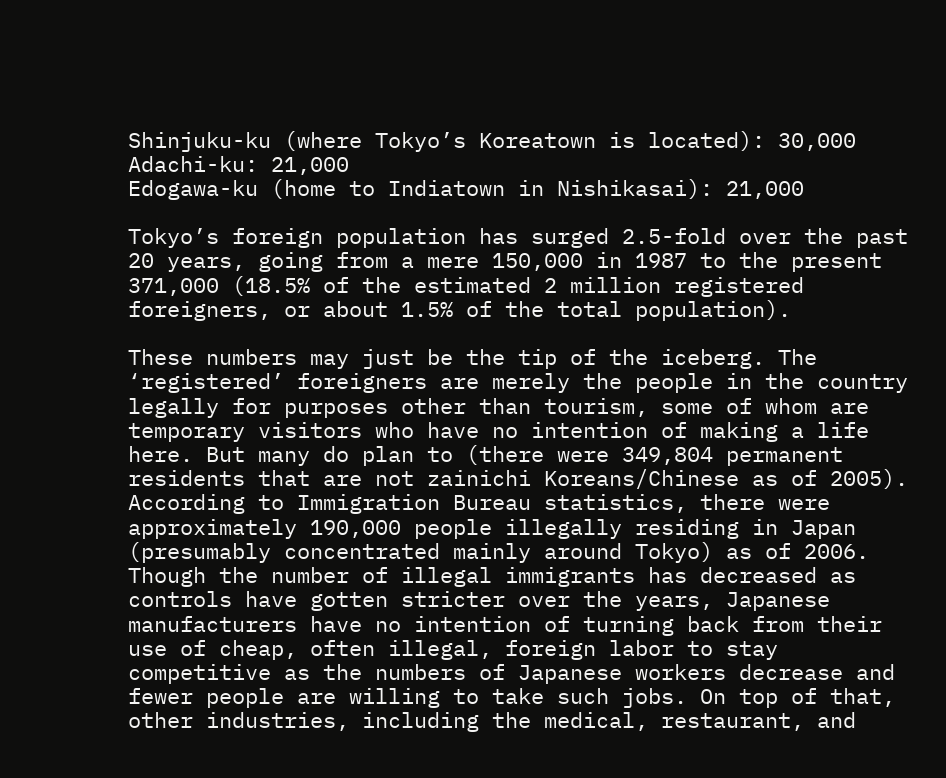Shinjuku-ku (where Tokyo’s Koreatown is located): 30,000
Adachi-ku: 21,000
Edogawa-ku (home to Indiatown in Nishikasai): 21,000

Tokyo’s foreign population has surged 2.5-fold over the past 20 years, going from a mere 150,000 in 1987 to the present 371,000 (18.5% of the estimated 2 million registered foreigners, or about 1.5% of the total population).

These numbers may just be the tip of the iceberg. The ‘registered’ foreigners are merely the people in the country legally for purposes other than tourism, some of whom are temporary visitors who have no intention of making a life here. But many do plan to (there were 349,804 permanent residents that are not zainichi Koreans/Chinese as of 2005). According to Immigration Bureau statistics, there were approximately 190,000 people illegally residing in Japan (presumably concentrated mainly around Tokyo) as of 2006. Though the number of illegal immigrants has decreased as controls have gotten stricter over the years, Japanese manufacturers have no intention of turning back from their use of cheap, often illegal, foreign labor to stay competitive as the numbers of Japanese workers decrease and fewer people are willing to take such jobs. On top of that, other industries, including the medical, restaurant, and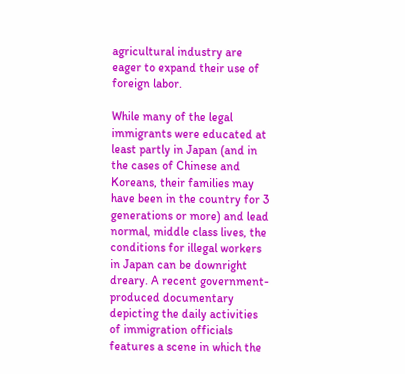agricultural industry are eager to expand their use of foreign labor.

While many of the legal immigrants were educated at least partly in Japan (and in the cases of Chinese and Koreans, their families may have been in the country for 3 generations or more) and lead normal, middle class lives, the conditions for illegal workers in Japan can be downright dreary. A recent government-produced documentary depicting the daily activities of immigration officials features a scene in which the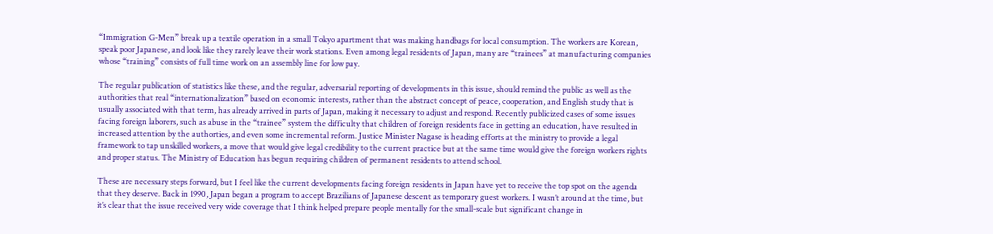“Immigration G-Men” break up a textile operation in a small Tokyo apartment that was making handbags for local consumption. The workers are Korean, speak poor Japanese, and look like they rarely leave their work stations. Even among legal residents of Japan, many are “trainees” at manufacturing companies whose “training” consists of full time work on an assembly line for low pay.

The regular publication of statistics like these, and the regular, adversarial reporting of developments in this issue, should remind the public as well as the authorities that real “internationalization” based on economic interests, rather than the abstract concept of peace, cooperation, and English study that is usually associated with that term, has already arrived in parts of Japan, making it necessary to adjust and respond. Recently publicized cases of some issues facing foreign laborers, such as abuse in the “trainee” system the difficulty that children of foreign residents face in getting an education, have resulted in increased attention by the authorties, and even some incremental reform. Justice Minister Nagase is heading efforts at the ministry to provide a legal framework to tap unskilled workers, a move that would give legal credibility to the current practice but at the same time would give the foreign workers rights and proper status. The Ministry of Education has begun requiring children of permanent residents to attend school.

These are necessary steps forward, but I feel like the current developments facing foreign residents in Japan have yet to receive the top spot on the agenda that they deserve. Back in 1990, Japan began a program to accept Brazilians of Japanese descent as temporary guest workers. I wasn’t around at the time, but it’s clear that the issue received very wide coverage that I think helped prepare people mentally for the small-scale but significant change in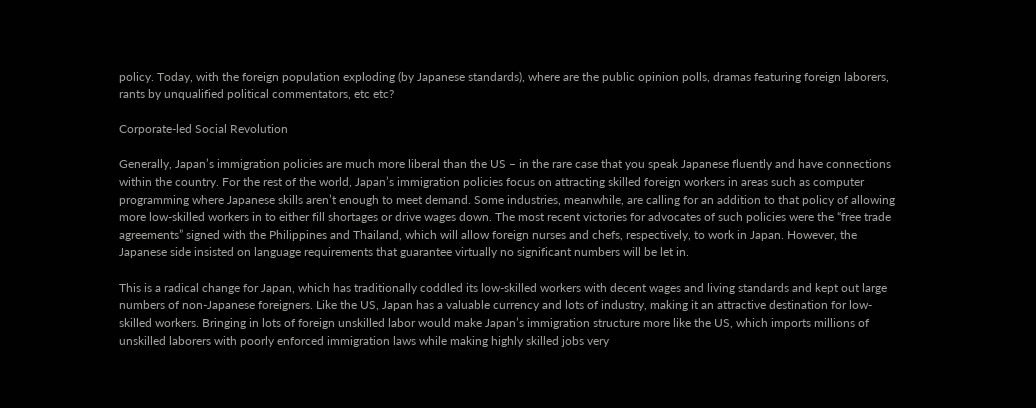policy. Today, with the foreign population exploding (by Japanese standards), where are the public opinion polls, dramas featuring foreign laborers, rants by unqualified political commentators, etc etc?

Corporate-led Social Revolution

Generally, Japan’s immigration policies are much more liberal than the US – in the rare case that you speak Japanese fluently and have connections within the country. For the rest of the world, Japan’s immigration policies focus on attracting skilled foreign workers in areas such as computer programming where Japanese skills aren’t enough to meet demand. Some industries, meanwhile, are calling for an addition to that policy of allowing more low-skilled workers in to either fill shortages or drive wages down. The most recent victories for advocates of such policies were the “free trade agreements” signed with the Philippines and Thailand, which will allow foreign nurses and chefs, respectively, to work in Japan. However, the Japanese side insisted on language requirements that guarantee virtually no significant numbers will be let in.

This is a radical change for Japan, which has traditionally coddled its low-skilled workers with decent wages and living standards and kept out large numbers of non-Japanese foreigners. Like the US, Japan has a valuable currency and lots of industry, making it an attractive destination for low-skilled workers. Bringing in lots of foreign unskilled labor would make Japan’s immigration structure more like the US, which imports millions of unskilled laborers with poorly enforced immigration laws while making highly skilled jobs very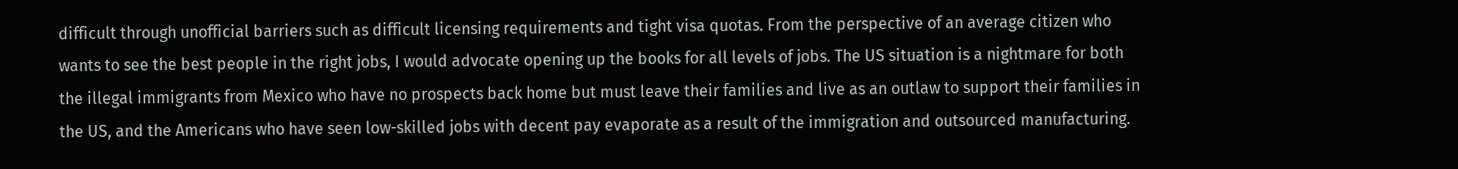difficult through unofficial barriers such as difficult licensing requirements and tight visa quotas. From the perspective of an average citizen who wants to see the best people in the right jobs, I would advocate opening up the books for all levels of jobs. The US situation is a nightmare for both the illegal immigrants from Mexico who have no prospects back home but must leave their families and live as an outlaw to support their families in the US, and the Americans who have seen low-skilled jobs with decent pay evaporate as a result of the immigration and outsourced manufacturing.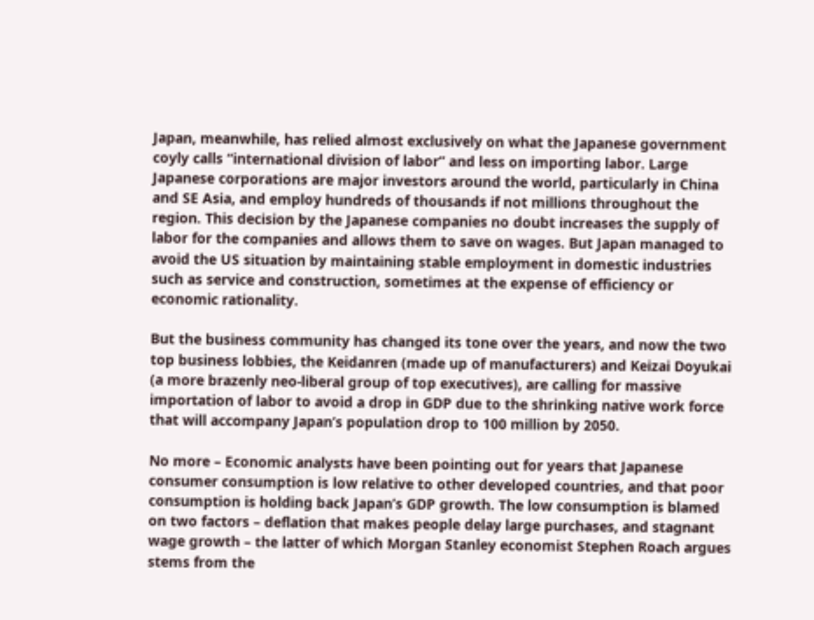Japan, meanwhile, has relied almost exclusively on what the Japanese government coyly calls “international division of labor” and less on importing labor. Large Japanese corporations are major investors around the world, particularly in China and SE Asia, and employ hundreds of thousands if not millions throughout the region. This decision by the Japanese companies no doubt increases the supply of labor for the companies and allows them to save on wages. But Japan managed to avoid the US situation by maintaining stable employment in domestic industries such as service and construction, sometimes at the expense of efficiency or economic rationality.

But the business community has changed its tone over the years, and now the two top business lobbies, the Keidanren (made up of manufacturers) and Keizai Doyukai (a more brazenly neo-liberal group of top executives), are calling for massive importation of labor to avoid a drop in GDP due to the shrinking native work force that will accompany Japan’s population drop to 100 million by 2050.

No more – Economic analysts have been pointing out for years that Japanese consumer consumption is low relative to other developed countries, and that poor consumption is holding back Japan’s GDP growth. The low consumption is blamed on two factors – deflation that makes people delay large purchases, and stagnant wage growth – the latter of which Morgan Stanley economist Stephen Roach argues stems from the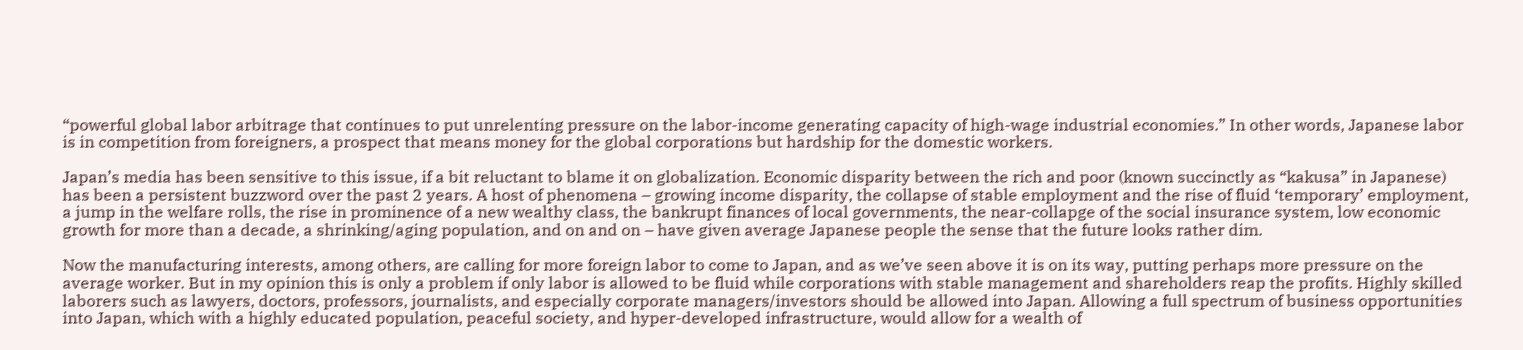“powerful global labor arbitrage that continues to put unrelenting pressure on the labor-income generating capacity of high-wage industrial economies.” In other words, Japanese labor is in competition from foreigners, a prospect that means money for the global corporations but hardship for the domestic workers.

Japan’s media has been sensitive to this issue, if a bit reluctant to blame it on globalization. Economic disparity between the rich and poor (known succinctly as “kakusa” in Japanese) has been a persistent buzzword over the past 2 years. A host of phenomena – growing income disparity, the collapse of stable employment and the rise of fluid ‘temporary’ employment, a jump in the welfare rolls, the rise in prominence of a new wealthy class, the bankrupt finances of local governments, the near-collapge of the social insurance system, low economic growth for more than a decade, a shrinking/aging population, and on and on – have given average Japanese people the sense that the future looks rather dim.

Now the manufacturing interests, among others, are calling for more foreign labor to come to Japan, and as we’ve seen above it is on its way, putting perhaps more pressure on the average worker. But in my opinion this is only a problem if only labor is allowed to be fluid while corporations with stable management and shareholders reap the profits. Highly skilled laborers such as lawyers, doctors, professors, journalists, and especially corporate managers/investors should be allowed into Japan. Allowing a full spectrum of business opportunities into Japan, which with a highly educated population, peaceful society, and hyper-developed infrastructure, would allow for a wealth of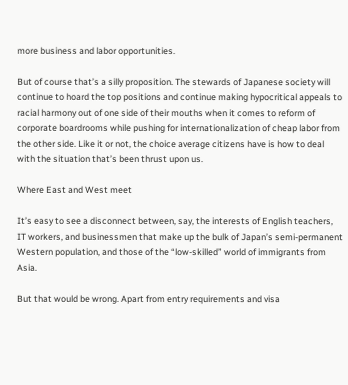more business and labor opportunities.

But of course that’s a silly proposition. The stewards of Japanese society will continue to hoard the top positions and continue making hypocritical appeals to racial harmony out of one side of their mouths when it comes to reform of corporate boardrooms while pushing for internationalization of cheap labor from the other side. Like it or not, the choice average citizens have is how to deal with the situation that’s been thrust upon us.

Where East and West meet

It’s easy to see a disconnect between, say, the interests of English teachers, IT workers, and businessmen that make up the bulk of Japan’s semi-permanent Western population, and those of the “low-skilled” world of immigrants from Asia.

But that would be wrong. Apart from entry requirements and visa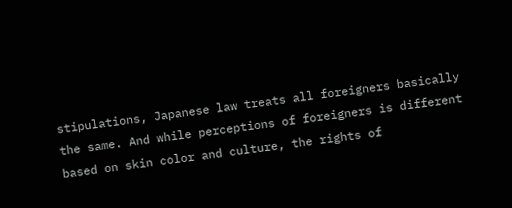stipulations, Japanese law treats all foreigners basically the same. And while perceptions of foreigners is different based on skin color and culture, the rights of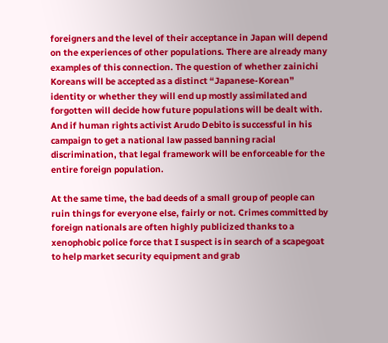foreigners and the level of their acceptance in Japan will depend on the experiences of other populations. There are already many examples of this connection. The question of whether zainichi Koreans will be accepted as a distinct “Japanese-Korean” identity or whether they will end up mostly assimilated and forgotten will decide how future populations will be dealt with. And if human rights activist Arudo Debito is successful in his campaign to get a national law passed banning racial discrimination, that legal framework will be enforceable for the entire foreign population.

At the same time, the bad deeds of a small group of people can ruin things for everyone else, fairly or not. Crimes committed by foreign nationals are often highly publicized thanks to a xenophobic police force that I suspect is in search of a scapegoat to help market security equipment and grab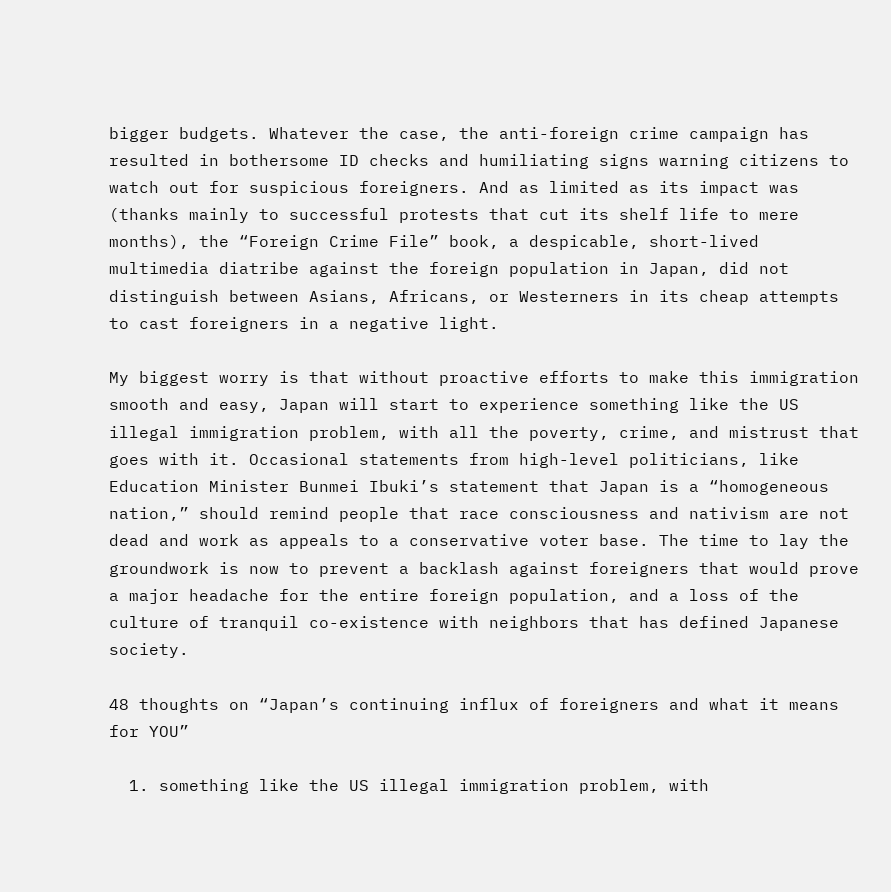bigger budgets. Whatever the case, the anti-foreign crime campaign has resulted in bothersome ID checks and humiliating signs warning citizens to watch out for suspicious foreigners. And as limited as its impact was (thanks mainly to successful protests that cut its shelf life to mere months), the “Foreign Crime File” book, a despicable, short-lived multimedia diatribe against the foreign population in Japan, did not distinguish between Asians, Africans, or Westerners in its cheap attempts to cast foreigners in a negative light.

My biggest worry is that without proactive efforts to make this immigration smooth and easy, Japan will start to experience something like the US illegal immigration problem, with all the poverty, crime, and mistrust that goes with it. Occasional statements from high-level politicians, like Education Minister Bunmei Ibuki’s statement that Japan is a “homogeneous nation,” should remind people that race consciousness and nativism are not dead and work as appeals to a conservative voter base. The time to lay the groundwork is now to prevent a backlash against foreigners that would prove a major headache for the entire foreign population, and a loss of the culture of tranquil co-existence with neighbors that has defined Japanese society.

48 thoughts on “Japan’s continuing influx of foreigners and what it means for YOU”

  1. something like the US illegal immigration problem, with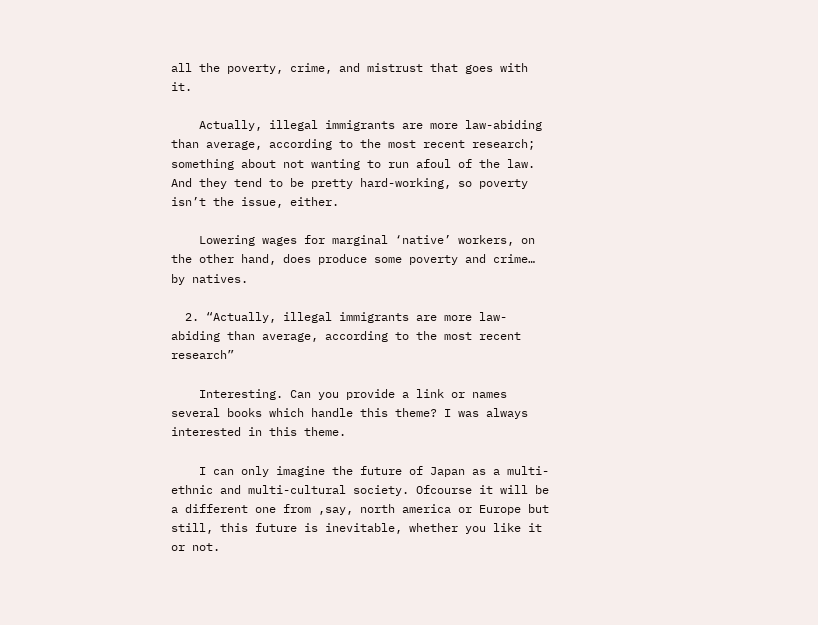all the poverty, crime, and mistrust that goes with it.

    Actually, illegal immigrants are more law-abiding than average, according to the most recent research; something about not wanting to run afoul of the law. And they tend to be pretty hard-working, so poverty isn’t the issue, either.

    Lowering wages for marginal ‘native’ workers, on the other hand, does produce some poverty and crime… by natives.

  2. “Actually, illegal immigrants are more law-abiding than average, according to the most recent research”

    Interesting. Can you provide a link or names several books which handle this theme? I was always interested in this theme.

    I can only imagine the future of Japan as a multi-ethnic and multi-cultural society. Ofcourse it will be a different one from ,say, north america or Europe but still, this future is inevitable, whether you like it or not.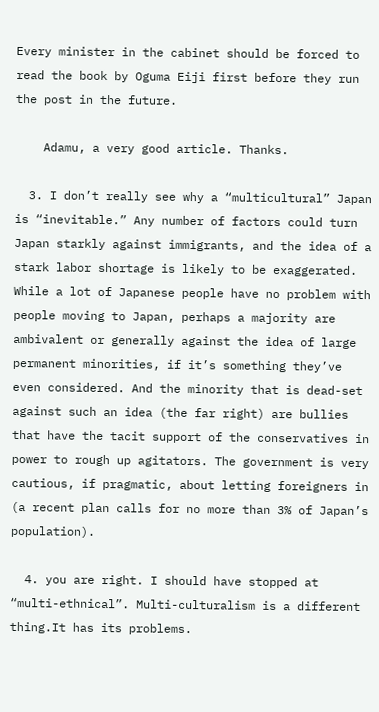Every minister in the cabinet should be forced to read the book by Oguma Eiji first before they run the post in the future.

    Adamu, a very good article. Thanks.

  3. I don’t really see why a “multicultural” Japan is “inevitable.” Any number of factors could turn Japan starkly against immigrants, and the idea of a stark labor shortage is likely to be exaggerated. While a lot of Japanese people have no problem with people moving to Japan, perhaps a majority are ambivalent or generally against the idea of large permanent minorities, if it’s something they’ve even considered. And the minority that is dead-set against such an idea (the far right) are bullies that have the tacit support of the conservatives in power to rough up agitators. The government is very cautious, if pragmatic, about letting foreigners in (a recent plan calls for no more than 3% of Japan’s population).

  4. you are right. I should have stopped at “multi-ethnical”. Multi-culturalism is a different thing.It has its problems.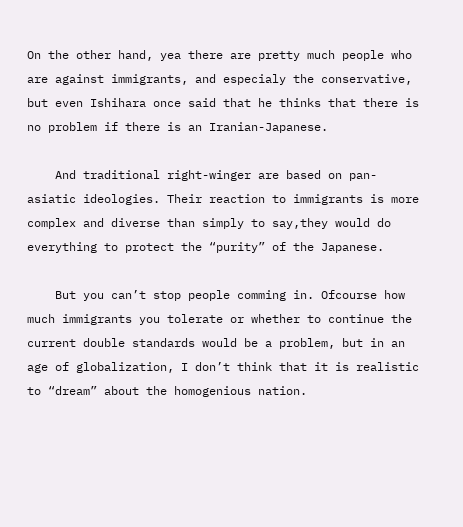On the other hand, yea there are pretty much people who are against immigrants, and especialy the conservative, but even Ishihara once said that he thinks that there is no problem if there is an Iranian-Japanese.

    And traditional right-winger are based on pan-asiatic ideologies. Their reaction to immigrants is more complex and diverse than simply to say,they would do everything to protect the “purity” of the Japanese.

    But you can’t stop people comming in. Ofcourse how much immigrants you tolerate or whether to continue the current double standards would be a problem, but in an age of globalization, I don’t think that it is realistic to “dream” about the homogenious nation.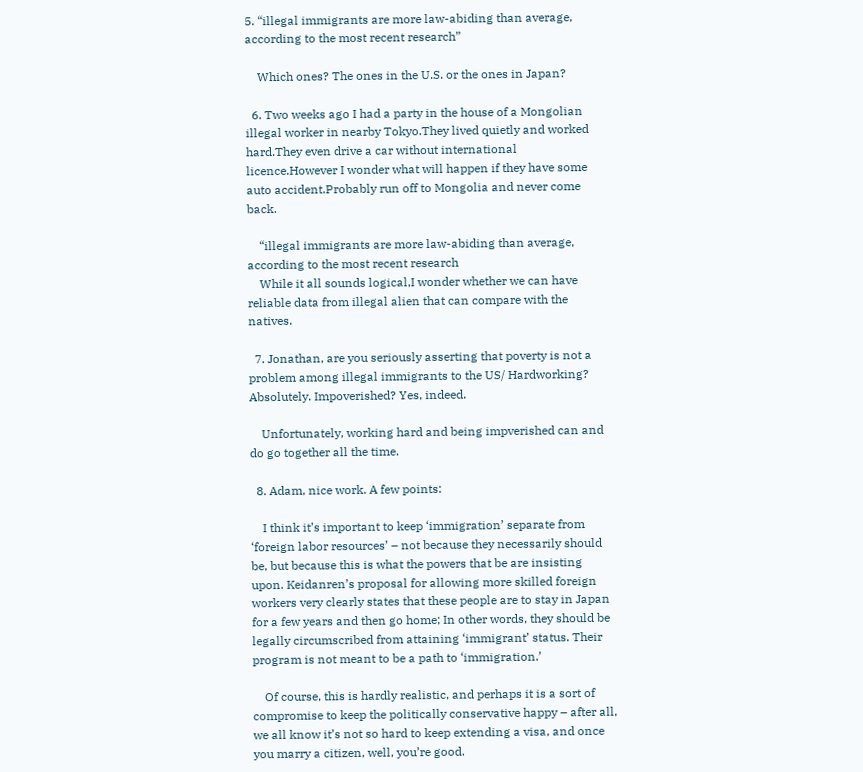5. “illegal immigrants are more law-abiding than average, according to the most recent research”

    Which ones? The ones in the U.S. or the ones in Japan?

  6. Two weeks ago I had a party in the house of a Mongolian illegal worker in nearby Tokyo.They lived quietly and worked hard.They even drive a car without international licence.However I wonder what will happen if they have some auto accident.Probably run off to Mongolia and never come back.

    “illegal immigrants are more law-abiding than average, according to the most recent research
    While it all sounds logical,I wonder whether we can have reliable data from illegal alien that can compare with the natives.

  7. Jonathan, are you seriously asserting that poverty is not a problem among illegal immigrants to the US/ Hardworking? Absolutely. Impoverished? Yes, indeed.

    Unfortunately, working hard and being impverished can and do go together all the time.

  8. Adam, nice work. A few points:

    I think it’s important to keep ‘immigration’ separate from ‘foreign labor resources’ – not because they necessarily should be, but because this is what the powers that be are insisting upon. Keidanren’s proposal for allowing more skilled foreign workers very clearly states that these people are to stay in Japan for a few years and then go home; In other words, they should be legally circumscribed from attaining ‘immigrant’ status. Their program is not meant to be a path to ‘immigration.’

    Of course, this is hardly realistic, and perhaps it is a sort of compromise to keep the politically conservative happy – after all, we all know it’s not so hard to keep extending a visa, and once you marry a citizen, well, you’re good.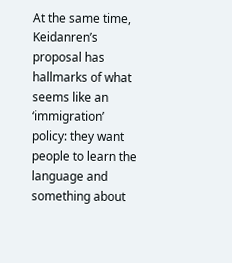At the same time, Keidanren’s proposal has hallmarks of what seems like an ‘immigration’ policy: they want people to learn the language and something about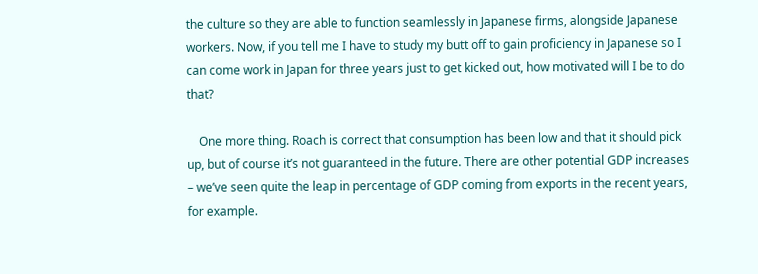the culture so they are able to function seamlessly in Japanese firms, alongside Japanese workers. Now, if you tell me I have to study my butt off to gain proficiency in Japanese so I can come work in Japan for three years just to get kicked out, how motivated will I be to do that?

    One more thing. Roach is correct that consumption has been low and that it should pick up, but of course it’s not guaranteed in the future. There are other potential GDP increases – we’ve seen quite the leap in percentage of GDP coming from exports in the recent years, for example.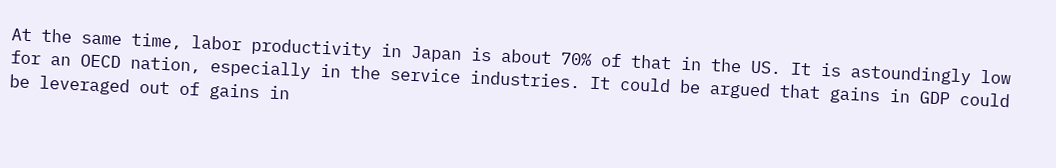At the same time, labor productivity in Japan is about 70% of that in the US. It is astoundingly low for an OECD nation, especially in the service industries. It could be argued that gains in GDP could be leveraged out of gains in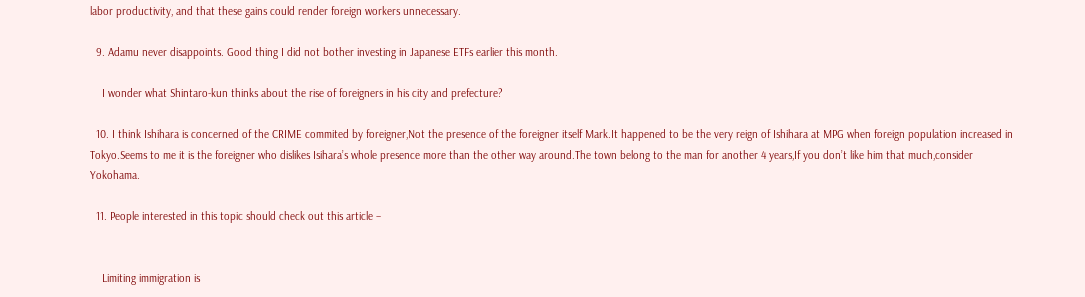labor productivity, and that these gains could render foreign workers unnecessary.

  9. Adamu never disappoints. Good thing I did not bother investing in Japanese ETFs earlier this month.

    I wonder what Shintaro-kun thinks about the rise of foreigners in his city and prefecture?

  10. I think Ishihara is concerned of the CRIME commited by foreigner,Not the presence of the foreigner itself Mark.It happened to be the very reign of Ishihara at MPG when foreign population increased in Tokyo.Seems to me it is the foreigner who dislikes Isihara’s whole presence more than the other way around.The town belong to the man for another 4 years,If you don’t like him that much,consider Yokohama.

  11. People interested in this topic should check out this article –


    Limiting immigration is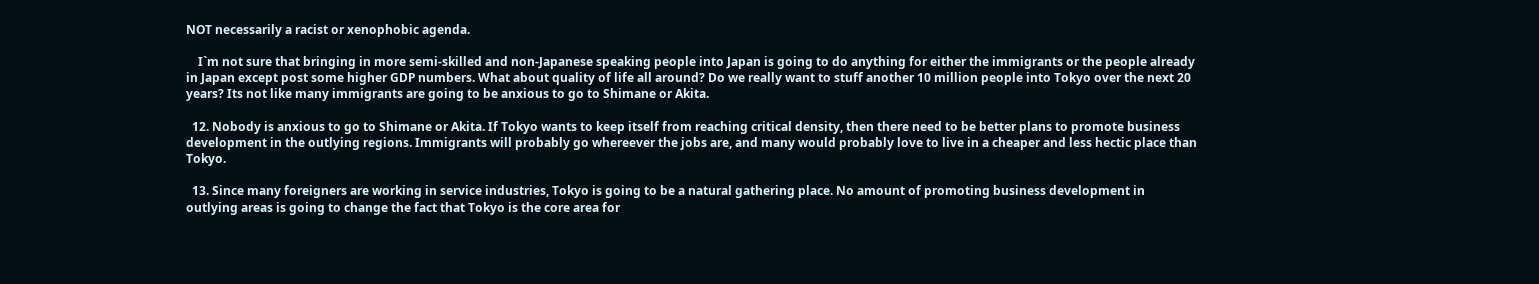NOT necessarily a racist or xenophobic agenda.

    I`m not sure that bringing in more semi-skilled and non-Japanese speaking people into Japan is going to do anything for either the immigrants or the people already in Japan except post some higher GDP numbers. What about quality of life all around? Do we really want to stuff another 10 million people into Tokyo over the next 20 years? Its not like many immigrants are going to be anxious to go to Shimane or Akita.

  12. Nobody is anxious to go to Shimane or Akita. If Tokyo wants to keep itself from reaching critical density, then there need to be better plans to promote business development in the outlying regions. Immigrants will probably go whereever the jobs are, and many would probably love to live in a cheaper and less hectic place than Tokyo.

  13. Since many foreigners are working in service industries, Tokyo is going to be a natural gathering place. No amount of promoting business development in outlying areas is going to change the fact that Tokyo is the core area for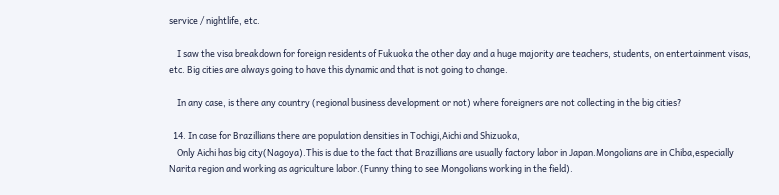service / nightlife, etc.

    I saw the visa breakdown for foreign residents of Fukuoka the other day and a huge majority are teachers, students, on entertainment visas, etc. Big cities are always going to have this dynamic and that is not going to change.

    In any case, is there any country (regional business development or not) where foreigners are not collecting in the big cities?

  14. In case for Brazillians there are population densities in Tochigi,Aichi and Shizuoka,
    Only Aichi has big city(Nagoya).This is due to the fact that Brazillians are usually factory labor in Japan.Mongolians are in Chiba,especially Narita region and working as agriculture labor.(Funny thing to see Mongolians working in the field).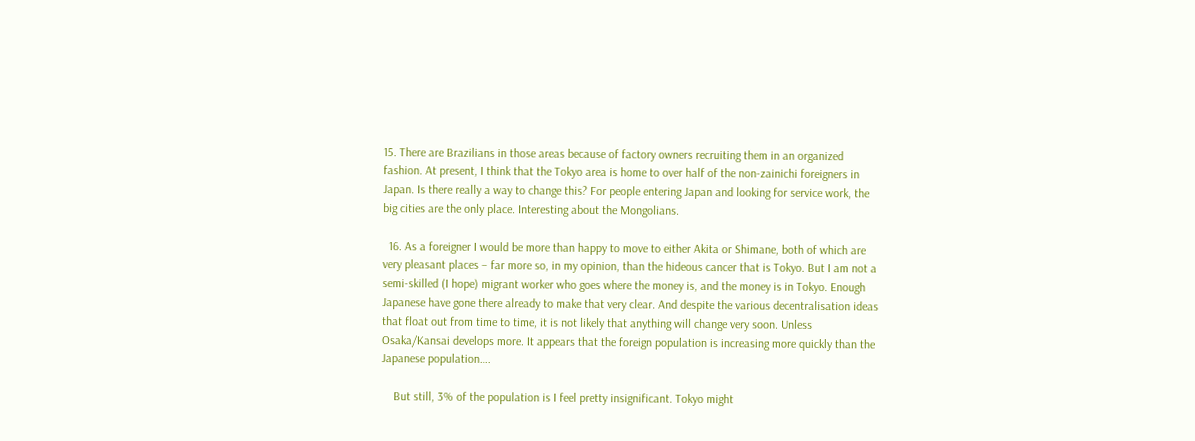15. There are Brazilians in those areas because of factory owners recruiting them in an organized fashion. At present, I think that the Tokyo area is home to over half of the non-zainichi foreigners in Japan. Is there really a way to change this? For people entering Japan and looking for service work, the big cities are the only place. Interesting about the Mongolians.

  16. As a foreigner I would be more than happy to move to either Akita or Shimane, both of which are very pleasant places – far more so, in my opinion, than the hideous cancer that is Tokyo. But I am not a semi-skilled (I hope) migrant worker who goes where the money is, and the money is in Tokyo. Enough Japanese have gone there already to make that very clear. And despite the various decentralisation ideas that float out from time to time, it is not likely that anything will change very soon. Unless Osaka/Kansai develops more. It appears that the foreign population is increasing more quickly than the Japanese population….

    But still, 3% of the population is I feel pretty insignificant. Tokyo might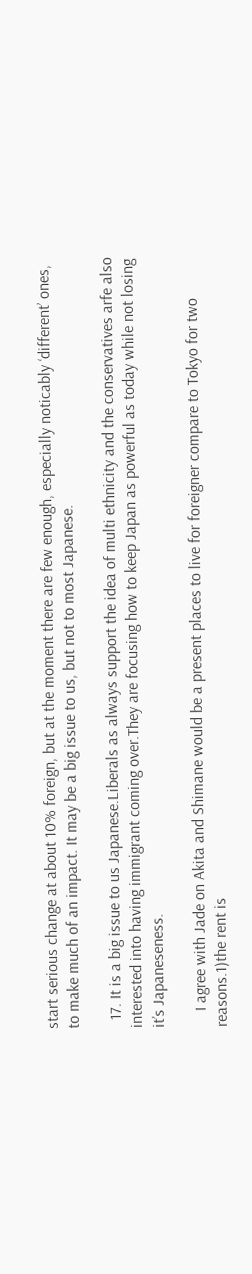start serious change at about 10% foreign, but at the moment there are few enough, especially noticably ‘different’ ones, to make much of an impact. It may be a big issue to us, but not to most Japanese.

  17. It is a big issue to us Japanese.Liberals as always support the idea of multi ethnicity and the conservatives arfe also interested into having immigrant coming over.They are focusing how to keep Japan as powerful as today while not losing it’s Japaneseness.

    I agree with Jade on Akita and Shimane would be a present places to live for foreigner compare to Tokyo for two reasons.1)the rent is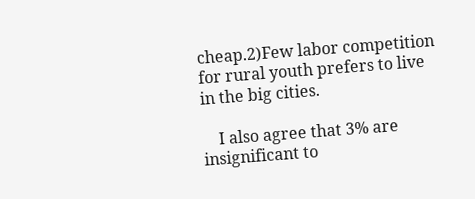cheap.2)Few labor competition for rural youth prefers to live in the big cities.

    I also agree that 3% are insignificant to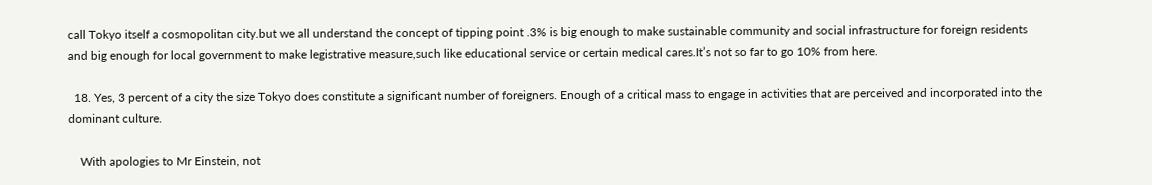call Tokyo itself a cosmopolitan city.but we all understand the concept of tipping point .3% is big enough to make sustainable community and social infrastructure for foreign residents and big enough for local government to make legistrative measure,such like educational service or certain medical cares.It’s not so far to go 10% from here.

  18. Yes, 3 percent of a city the size Tokyo does constitute a significant number of foreigners. Enough of a critical mass to engage in activities that are perceived and incorporated into the dominant culture.

    With apologies to Mr Einstein, not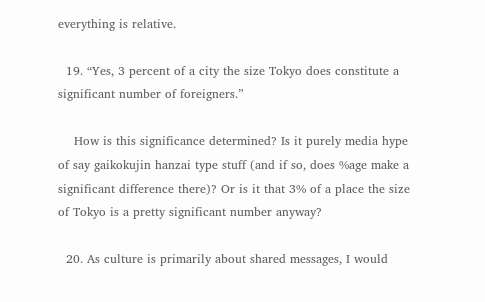everything is relative.

  19. “Yes, 3 percent of a city the size Tokyo does constitute a significant number of foreigners.”

    How is this significance determined? Is it purely media hype of say gaikokujin hanzai type stuff (and if so, does %age make a significant difference there)? Or is it that 3% of a place the size of Tokyo is a pretty significant number anyway?

  20. As culture is primarily about shared messages, I would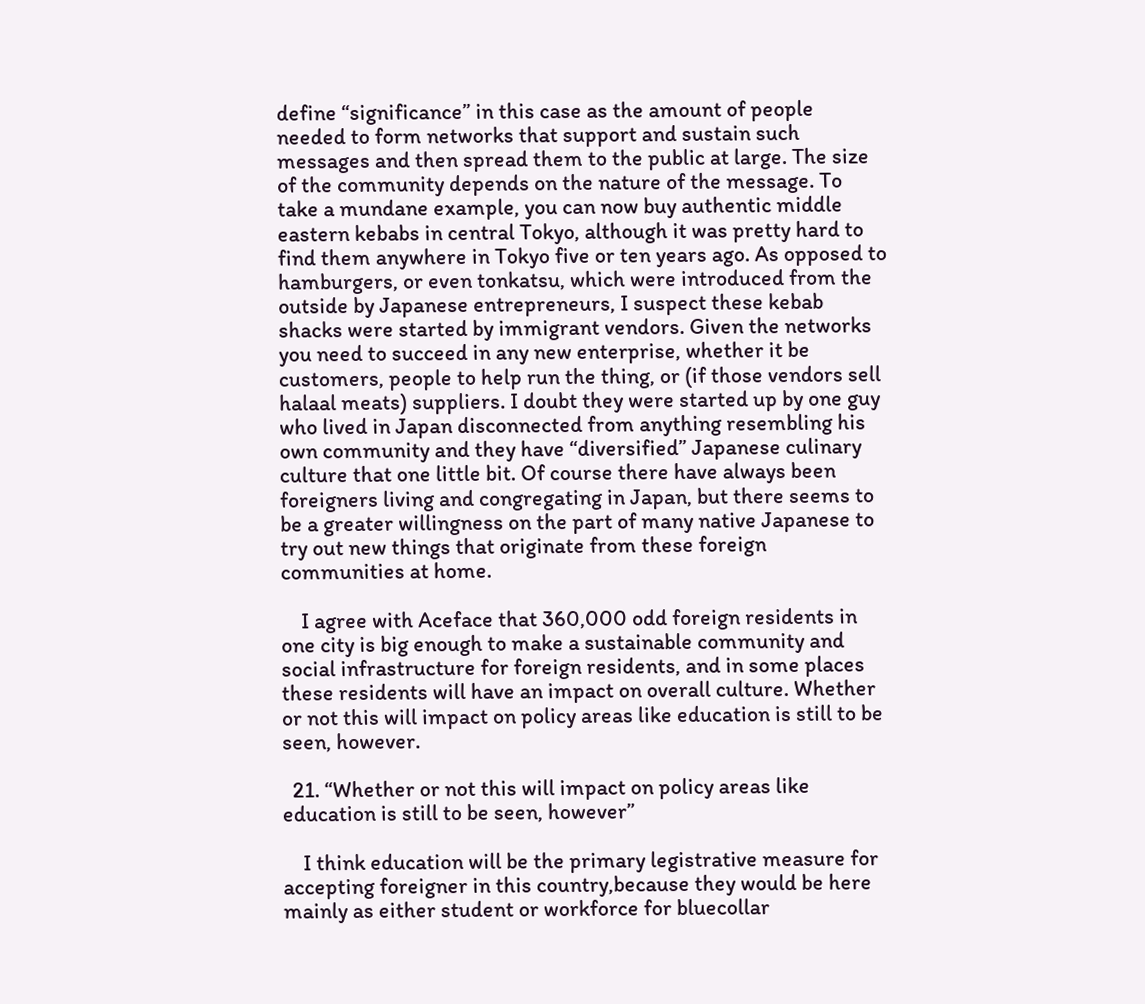define “significance” in this case as the amount of people needed to form networks that support and sustain such messages and then spread them to the public at large. The size of the community depends on the nature of the message. To take a mundane example, you can now buy authentic middle eastern kebabs in central Tokyo, although it was pretty hard to find them anywhere in Tokyo five or ten years ago. As opposed to hamburgers, or even tonkatsu, which were introduced from the outside by Japanese entrepreneurs, I suspect these kebab shacks were started by immigrant vendors. Given the networks you need to succeed in any new enterprise, whether it be customers, people to help run the thing, or (if those vendors sell halaal meats) suppliers. I doubt they were started up by one guy who lived in Japan disconnected from anything resembling his own community and they have “diversified” Japanese culinary culture that one little bit. Of course there have always been foreigners living and congregating in Japan, but there seems to be a greater willingness on the part of many native Japanese to try out new things that originate from these foreign communities at home.

    I agree with Aceface that 360,000 odd foreign residents in one city is big enough to make a sustainable community and social infrastructure for foreign residents, and in some places these residents will have an impact on overall culture. Whether or not this will impact on policy areas like education is still to be seen, however.

  21. “Whether or not this will impact on policy areas like education is still to be seen, however”

    I think education will be the primary legistrative measure for accepting foreigner in this country,because they would be here mainly as either student or workforce for bluecollar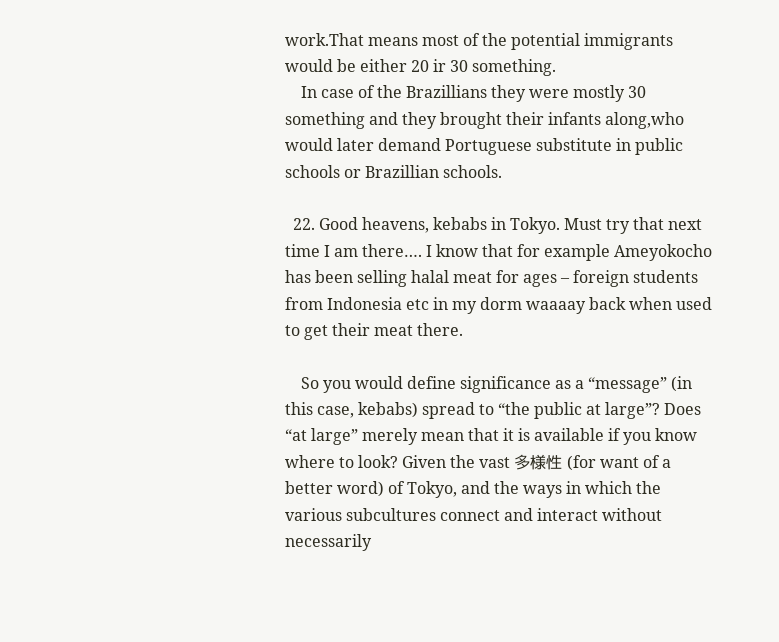work.That means most of the potential immigrants would be either 20 ir 30 something.
    In case of the Brazillians they were mostly 30 something and they brought their infants along,who would later demand Portuguese substitute in public schools or Brazillian schools.

  22. Good heavens, kebabs in Tokyo. Must try that next time I am there…. I know that for example Ameyokocho has been selling halal meat for ages – foreign students from Indonesia etc in my dorm waaaay back when used to get their meat there.

    So you would define significance as a “message” (in this case, kebabs) spread to “the public at large”? Does “at large” merely mean that it is available if you know where to look? Given the vast 多様性 (for want of a better word) of Tokyo, and the ways in which the various subcultures connect and interact without necessarily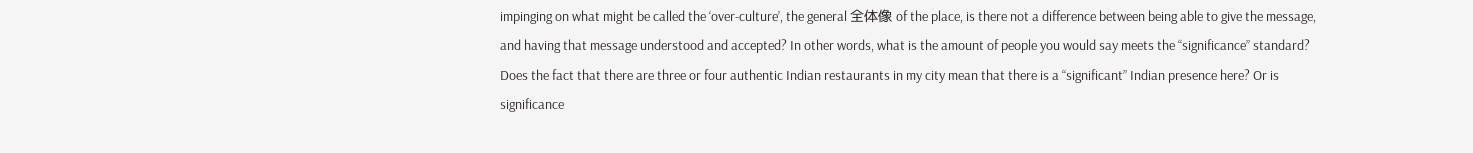impinging on what might be called the ‘over-culture’, the general 全体像 of the place, is there not a difference between being able to give the message, and having that message understood and accepted? In other words, what is the amount of people you would say meets the “significance” standard? Does the fact that there are three or four authentic Indian restaurants in my city mean that there is a “significant” Indian presence here? Or is significance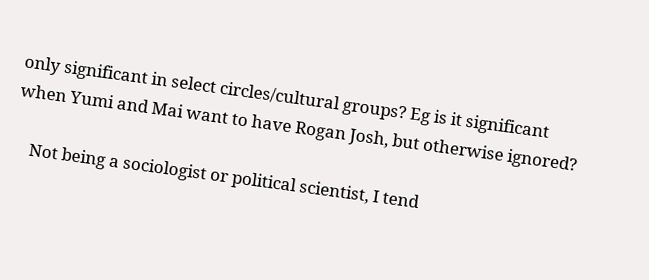only significant in select circles/cultural groups? Eg is it significant when Yumi and Mai want to have Rogan Josh, but otherwise ignored?

    Not being a sociologist or political scientist, I tend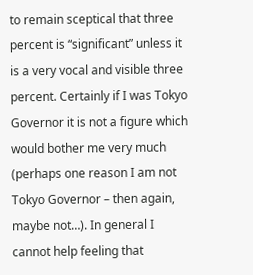to remain sceptical that three percent is “significant” unless it is a very vocal and visible three percent. Certainly if I was Tokyo Governor it is not a figure which would bother me very much (perhaps one reason I am not Tokyo Governor – then again, maybe not…). In general I cannot help feeling that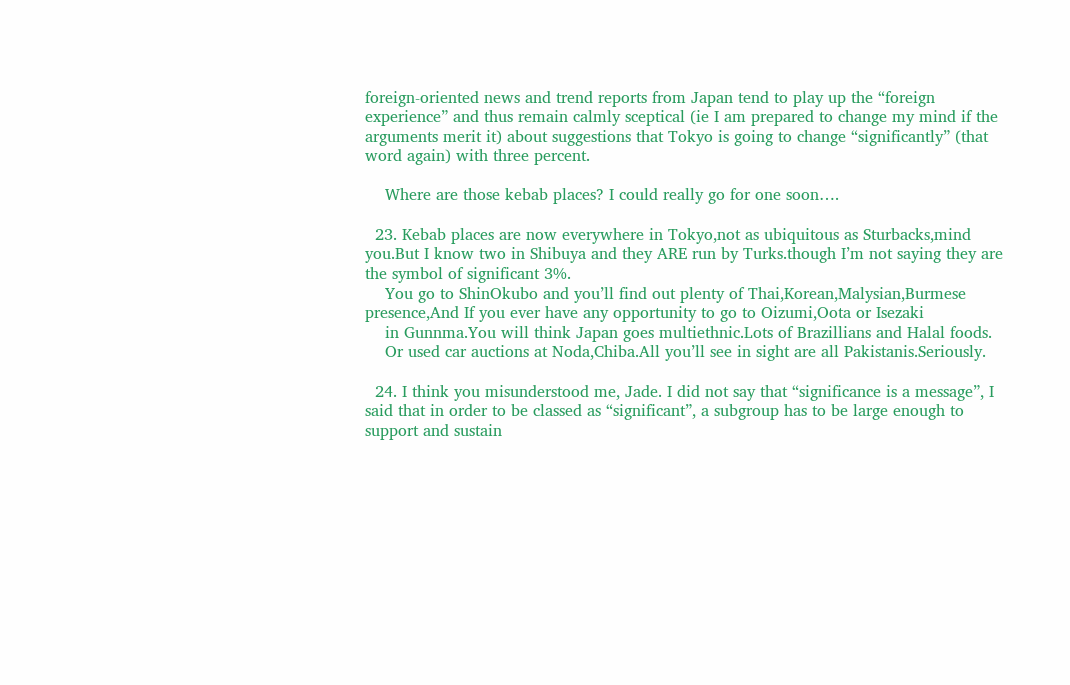foreign-oriented news and trend reports from Japan tend to play up the “foreign experience” and thus remain calmly sceptical (ie I am prepared to change my mind if the arguments merit it) about suggestions that Tokyo is going to change “significantly” (that word again) with three percent.

    Where are those kebab places? I could really go for one soon….

  23. Kebab places are now everywhere in Tokyo,not as ubiquitous as Sturbacks,mind you.But I know two in Shibuya and they ARE run by Turks.though I’m not saying they are the symbol of significant 3%.
    You go to ShinOkubo and you’ll find out plenty of Thai,Korean,Malysian,Burmese presence,And If you ever have any opportunity to go to Oizumi,Oota or Isezaki
    in Gunnma.You will think Japan goes multiethnic.Lots of Brazillians and Halal foods.
    Or used car auctions at Noda,Chiba.All you’ll see in sight are all Pakistanis.Seriously.

  24. I think you misunderstood me, Jade. I did not say that “significance is a message”, I said that in order to be classed as “significant”, a subgroup has to be large enough to support and sustain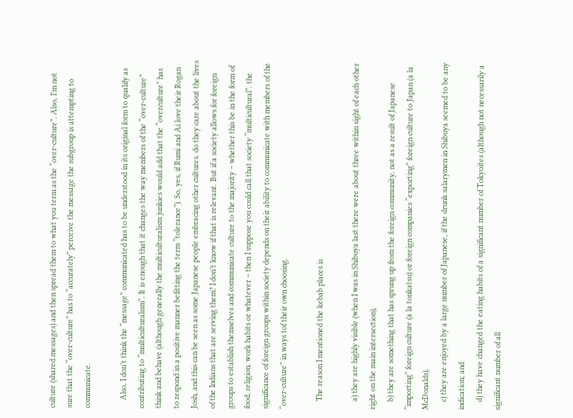culture (shared messages) and then spread them to what you term as the “over-culture”. Also, I’m not sure that the “over-culture” has to “accurately” perceive the message the subgroup is attempting to communicate.

    Also, I don’t think the “message” communicated has to be understood in its original form to qualify as contributing to “multiculturalism”. It is enough that it changes the way members of the “over-culture” think and behave (although generally the multiculturalism junkies would add that the “overculture” has to respond in a positive manner befitting the term “tolerance”). So, yes, if Rumi and Ai love their Rogan Josh, and this can be seen as some Japanese people embracing other cultures. do they care about the lives of the Indians that are serving them? I don’t know if that is relevant. But if a society allows for foreign groups to establish themselves and communicate culture to the majority – whether this be in the form of food, religion, work habits or whatever – then I suppose you could call that society “multicultural”. the significance of foreign groups within society depends on their ability to communicate with members of the “over-culture” in ways tof their own choosing.

    The reason I mentioned the kebab places is

    a) they are highly visible (when I was in Shibuya last there were about three within sight of each other right on the main intersection),
    b) they are something that has sprung up from the foreign community, not as a result of Japanese “importing” foreign culture (a la tonkatsu) or foreign companies “exporting” foreign culture to Japan (a la McDonalds),
    c) they are enjoyed by a large number of Japanese, if the drunk salarymen in Shibuya seemed to be any indication; and
    d) they have changed the eating habits of a significant number of Tokyoites (although not necessarily a significant number of all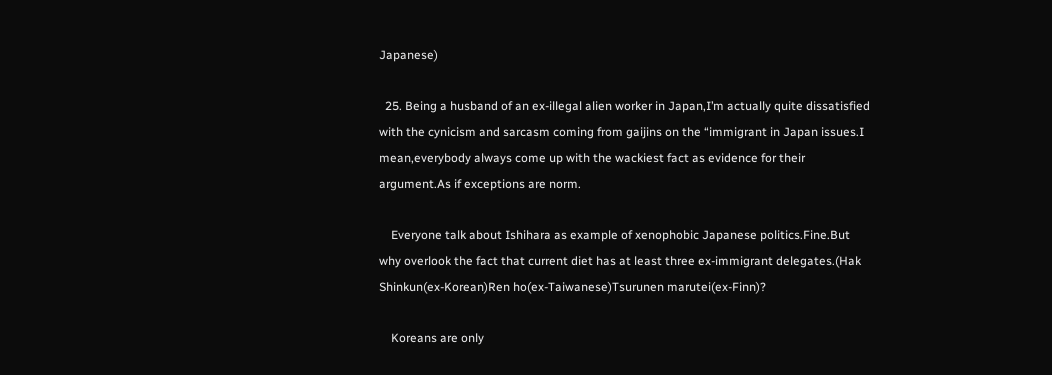Japanese)

  25. Being a husband of an ex-illegal alien worker in Japan,I’m actually quite dissatisfied with the cynicism and sarcasm coming from gaijins on the “immigrant in Japan issues.I mean,everybody always come up with the wackiest fact as evidence for their argument.As if exceptions are norm.

    Everyone talk about Ishihara as example of xenophobic Japanese politics.Fine.But why overlook the fact that current diet has at least three ex-immigrant delegates.(Hak Shinkun(ex-Korean)Ren ho(ex-Taiwanese)Tsurunen marutei(ex-Finn)?

    Koreans are only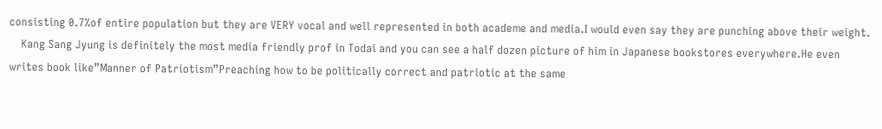consisting 0.7%of entire population but they are VERY vocal and well represented in both academe and media.I would even say they are punching above their weight.
    Kang Sang Jyung is definitely the most media friendly prof in Todai and you can see a half dozen picture of him in Japanese bookstores everywhere.He even writes book like”Manner of Patriotism”Preaching how to be politically correct and patriotic at the same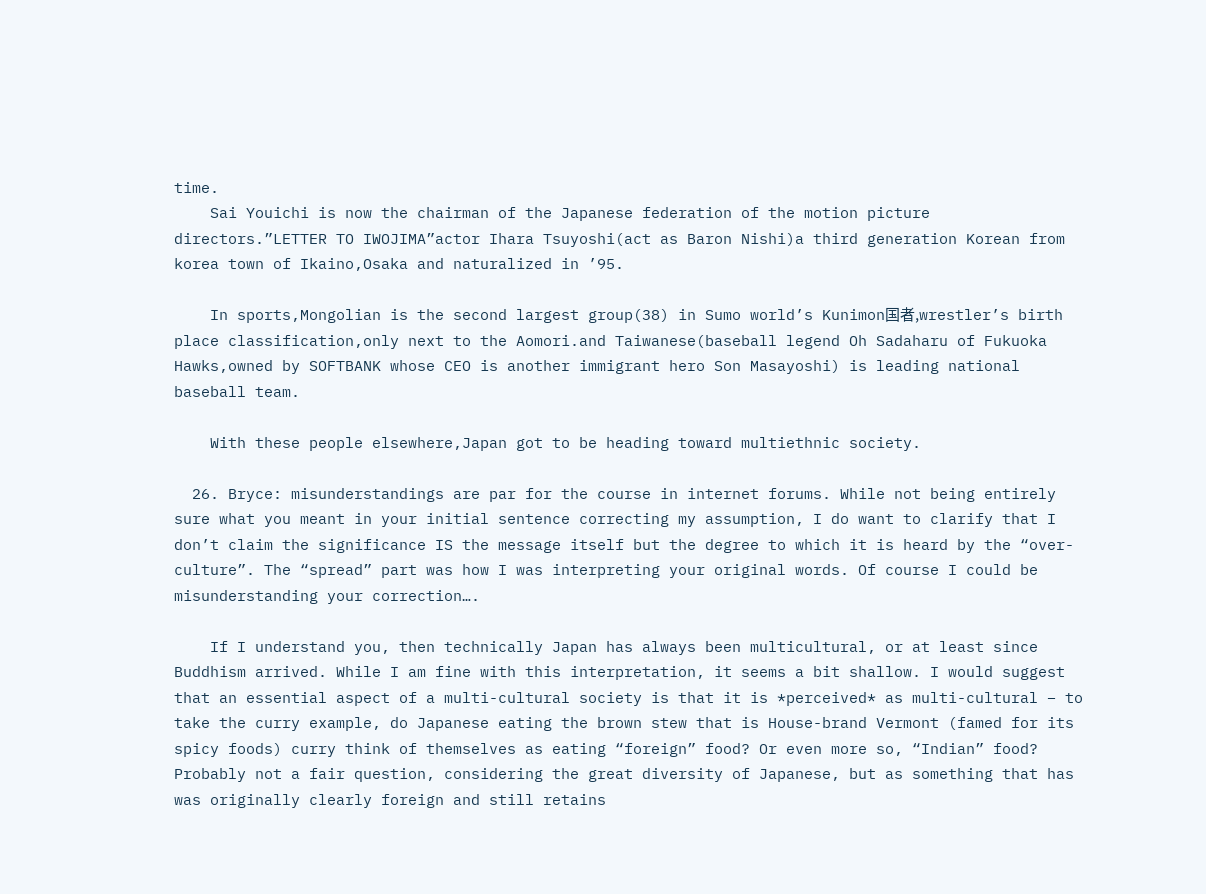time.
    Sai Youichi is now the chairman of the Japanese federation of the motion picture directors.”LETTER TO IWOJIMA”actor Ihara Tsuyoshi(act as Baron Nishi)a third generation Korean from korea town of Ikaino,Osaka and naturalized in ’95.

    In sports,Mongolian is the second largest group(38) in Sumo world’s Kunimon国者,wrestler’s birth place classification,only next to the Aomori.and Taiwanese(baseball legend Oh Sadaharu of Fukuoka Hawks,owned by SOFTBANK whose CEO is another immigrant hero Son Masayoshi) is leading national baseball team.

    With these people elsewhere,Japan got to be heading toward multiethnic society.

  26. Bryce: misunderstandings are par for the course in internet forums. While not being entirely sure what you meant in your initial sentence correcting my assumption, I do want to clarify that I don’t claim the significance IS the message itself but the degree to which it is heard by the “over-culture”. The “spread” part was how I was interpreting your original words. Of course I could be misunderstanding your correction….

    If I understand you, then technically Japan has always been multicultural, or at least since Buddhism arrived. While I am fine with this interpretation, it seems a bit shallow. I would suggest that an essential aspect of a multi-cultural society is that it is *perceived* as multi-cultural – to take the curry example, do Japanese eating the brown stew that is House-brand Vermont (famed for its spicy foods) curry think of themselves as eating “foreign” food? Or even more so, “Indian” food? Probably not a fair question, considering the great diversity of Japanese, but as something that has was originally clearly foreign and still retains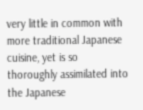very little in common with more traditional Japanese cuisine, yet is so thoroughly assimilated into the Japanese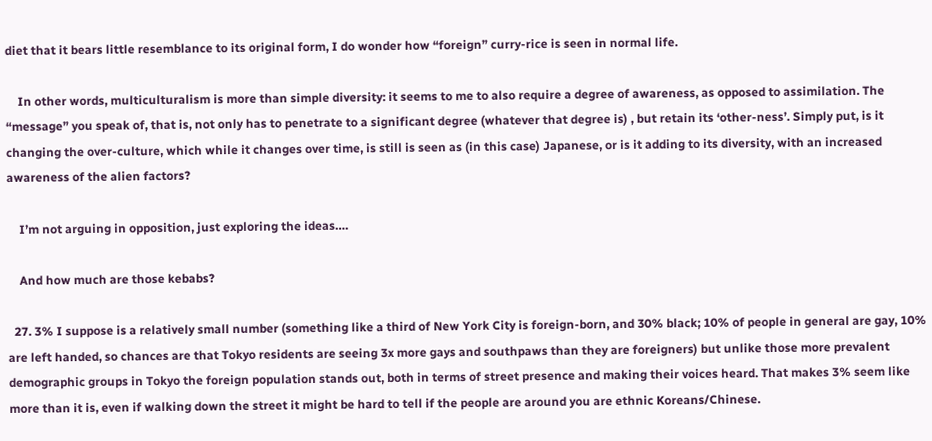diet that it bears little resemblance to its original form, I do wonder how “foreign” curry-rice is seen in normal life.

    In other words, multiculturalism is more than simple diversity: it seems to me to also require a degree of awareness, as opposed to assimilation. The “message” you speak of, that is, not only has to penetrate to a significant degree (whatever that degree is) , but retain its ‘other-ness’. Simply put, is it changing the over-culture, which while it changes over time, is still is seen as (in this case) Japanese, or is it adding to its diversity, with an increased awareness of the alien factors?

    I’m not arguing in opposition, just exploring the ideas….

    And how much are those kebabs?

  27. 3% I suppose is a relatively small number (something like a third of New York City is foreign-born, and 30% black; 10% of people in general are gay, 10% are left handed, so chances are that Tokyo residents are seeing 3x more gays and southpaws than they are foreigners) but unlike those more prevalent demographic groups in Tokyo the foreign population stands out, both in terms of street presence and making their voices heard. That makes 3% seem like more than it is, even if walking down the street it might be hard to tell if the people are around you are ethnic Koreans/Chinese.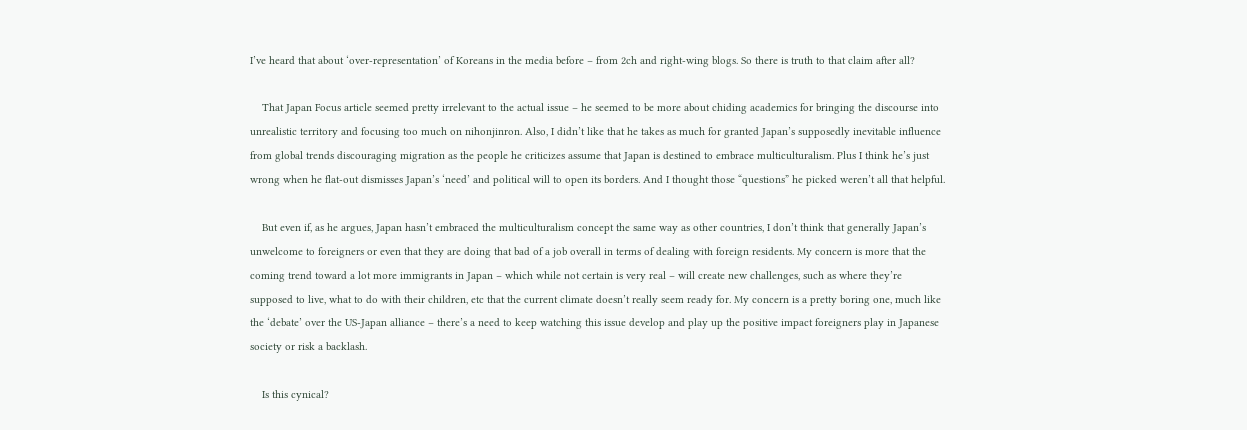I’ve heard that about ‘over-representation’ of Koreans in the media before – from 2ch and right-wing blogs. So there is truth to that claim after all?

    That Japan Focus article seemed pretty irrelevant to the actual issue – he seemed to be more about chiding academics for bringing the discourse into unrealistic territory and focusing too much on nihonjinron. Also, I didn’t like that he takes as much for granted Japan’s supposedly inevitable influence from global trends discouraging migration as the people he criticizes assume that Japan is destined to embrace multiculturalism. Plus I think he’s just wrong when he flat-out dismisses Japan’s ‘need’ and political will to open its borders. And I thought those “questions” he picked weren’t all that helpful.

    But even if, as he argues, Japan hasn’t embraced the multiculturalism concept the same way as other countries, I don’t think that generally Japan’s unwelcome to foreigners or even that they are doing that bad of a job overall in terms of dealing with foreign residents. My concern is more that the coming trend toward a lot more immigrants in Japan – which while not certain is very real – will create new challenges, such as where they’re supposed to live, what to do with their children, etc that the current climate doesn’t really seem ready for. My concern is a pretty boring one, much like the ‘debate’ over the US-Japan alliance – there’s a need to keep watching this issue develop and play up the positive impact foreigners play in Japanese society or risk a backlash.

    Is this cynical?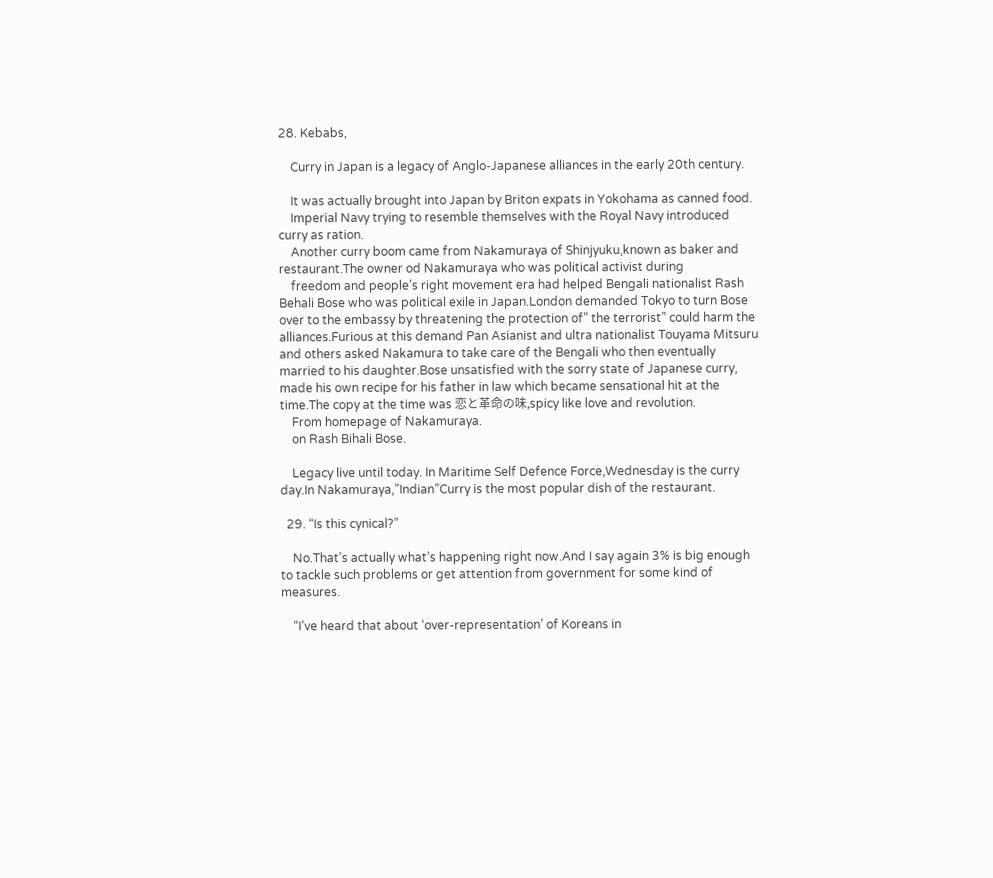28. Kebabs,

    Curry in Japan is a legacy of Anglo-Japanese alliances in the early 20th century.

    It was actually brought into Japan by Briton expats in Yokohama as canned food.
    Imperial Navy trying to resemble themselves with the Royal Navy introduced curry as ration.
    Another curry boom came from Nakamuraya of Shinjyuku,known as baker and restaurant.The owner od Nakamuraya who was political activist during
    freedom and people’s right movement era had helped Bengali nationalist Rash Behali Bose who was political exile in Japan.London demanded Tokyo to turn Bose over to the embassy by threatening the protection of” the terrorist” could harm the alliances.Furious at this demand Pan Asianist and ultra nationalist Touyama Mitsuru and others asked Nakamura to take care of the Bengali who then eventually married to his daughter.Bose unsatisfied with the sorry state of Japanese curry, made his own recipe for his father in law which became sensational hit at the time.The copy at the time was 恋と革命の味,spicy like love and revolution.
    From homepage of Nakamuraya.
    on Rash Bihali Bose.

    Legacy live until today. In Maritime Self Defence Force,Wednesday is the curry day.In Nakamuraya,”Indian”Curry is the most popular dish of the restaurant.

  29. “Is this cynical?”

    No.That’s actually what’s happening right now.And I say again 3% is big enough to tackle such problems or get attention from government for some kind of measures.

    “I’ve heard that about ‘over-representation’ of Koreans in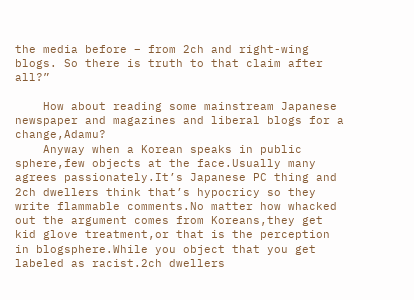the media before – from 2ch and right-wing blogs. So there is truth to that claim after all?”

    How about reading some mainstream Japanese newspaper and magazines and liberal blogs for a change,Adamu?
    Anyway when a Korean speaks in public sphere,few objects at the face.Usually many agrees passionately.It’s Japanese PC thing and 2ch dwellers think that’s hypocricy so they write flammable comments.No matter how whacked out the argument comes from Koreans,they get kid glove treatment,or that is the perception in blogsphere.While you object that you get labeled as racist.2ch dwellers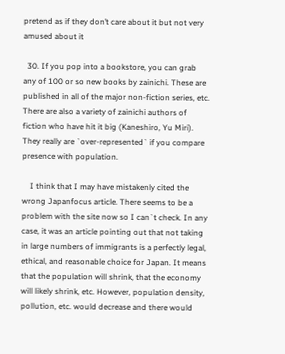pretend as if they don’t care about it but not very amused about it

  30. If you pop into a bookstore, you can grab any of 100 or so new books by zainichi. These are published in all of the major non-fiction series, etc. There are also a variety of zainichi authors of fiction who have hit it big (Kaneshiro, Yu Miri). They really are `over-represented` if you compare presence with population.

    I think that I may have mistakenly cited the wrong Japanfocus article. There seems to be a problem with the site now so I can`t check. In any case, it was an article pointing out that not taking in large numbers of immigrants is a perfectly legal, ethical, and reasonable choice for Japan. It means that the population will shrink, that the economy will likely shrink, etc. However, population density, pollution, etc. would decrease and there would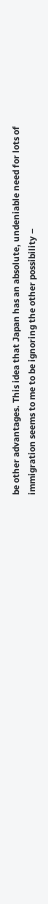be other advantages. This idea that Japan has an absolute, undeniable need for lots of immigration seems to me to be ignoring the other possibility –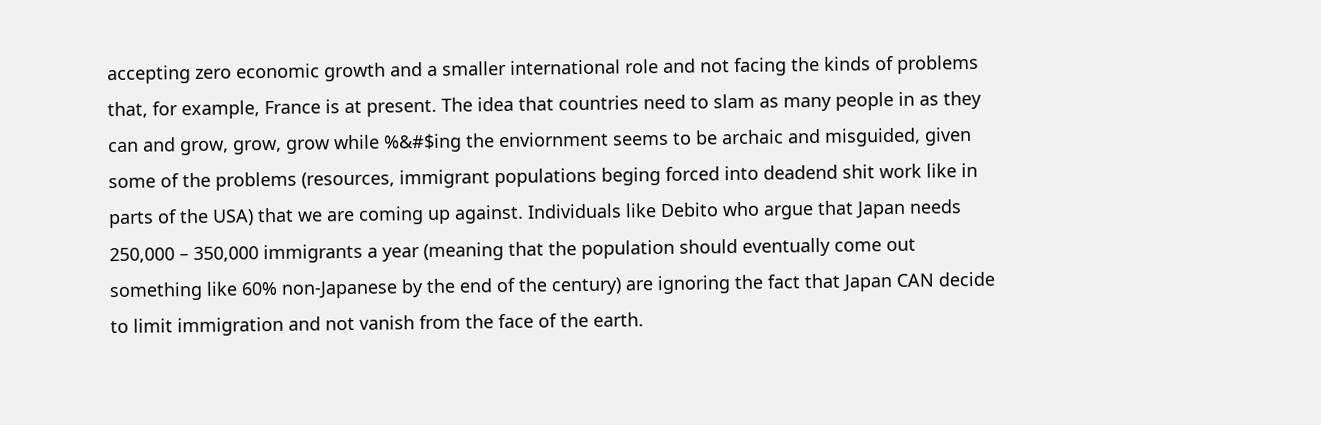accepting zero economic growth and a smaller international role and not facing the kinds of problems that, for example, France is at present. The idea that countries need to slam as many people in as they can and grow, grow, grow while %&#$ing the enviornment seems to be archaic and misguided, given some of the problems (resources, immigrant populations beging forced into deadend shit work like in parts of the USA) that we are coming up against. Individuals like Debito who argue that Japan needs 250,000 – 350,000 immigrants a year (meaning that the population should eventually come out something like 60% non-Japanese by the end of the century) are ignoring the fact that Japan CAN decide to limit immigration and not vanish from the face of the earth.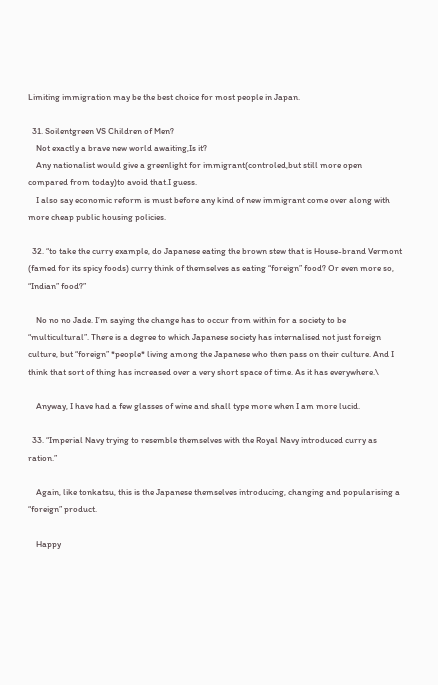Limiting immigration may be the best choice for most people in Japan.

  31. Soilentgreen VS Children of Men?
    Not exactly a brave new world awaiting,Is it?
    Any nationalist would give a greenlight for immigrant(controled,but still more open compared from today)to avoid that.I guess.
    I also say economic reform is must before any kind of new immigrant come over along with more cheap public housing policies.

  32. “to take the curry example, do Japanese eating the brown stew that is House-brand Vermont (famed for its spicy foods) curry think of themselves as eating “foreign” food? Or even more so, “Indian” food?”

    No no no Jade. I’m saying the change has to occur from within for a society to be “multicultural”. There is a degree to which Japanese society has internalised not just foreign culture, but “foreign” *people* living among the Japanese who then pass on their culture. And I think that sort of thing has increased over a very short space of time. As it has everywhere.\

    Anyway, I have had a few glasses of wine and shall type more when I am more lucid.

  33. “Imperial Navy trying to resemble themselves with the Royal Navy introduced curry as ration.”

    Again, like tonkatsu, this is the Japanese themselves introducing, changing and popularising a “foreign” product.

    Happy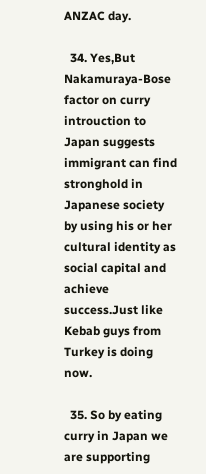ANZAC day.

  34. Yes,But Nakamuraya-Bose factor on curry introuction to Japan suggests immigrant can find stronghold in Japanese society by using his or her cultural identity as social capital and achieve success.Just like Kebab guys from Turkey is doing now.

  35. So by eating curry in Japan we are supporting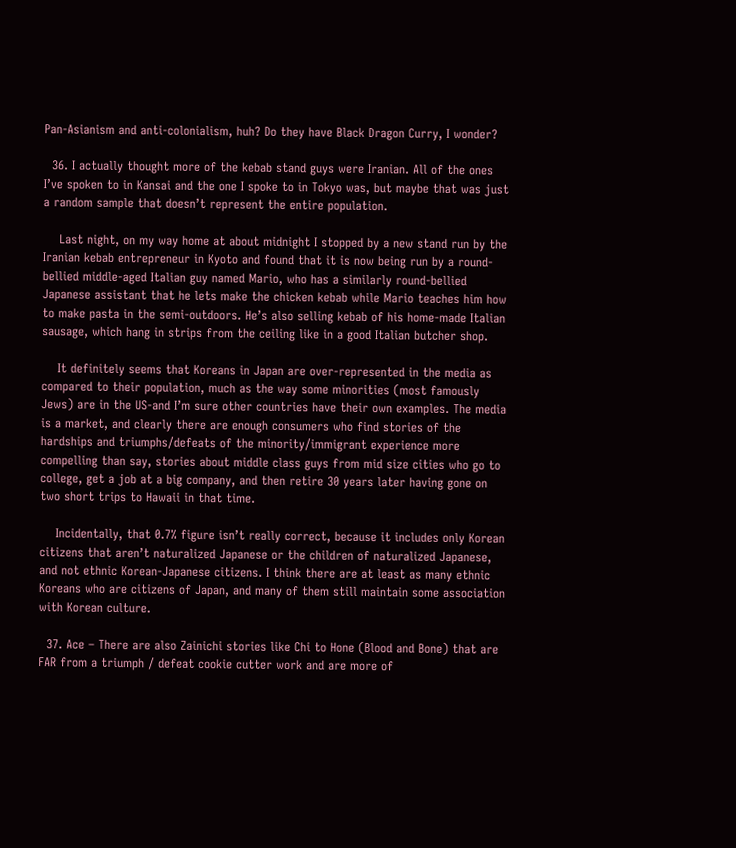Pan-Asianism and anti-colonialism, huh? Do they have Black Dragon Curry, I wonder?

  36. I actually thought more of the kebab stand guys were Iranian. All of the ones I’ve spoken to in Kansai and the one I spoke to in Tokyo was, but maybe that was just a random sample that doesn’t represent the entire population.

    Last night, on my way home at about midnight I stopped by a new stand run by the Iranian kebab entrepreneur in Kyoto and found that it is now being run by a round-bellied middle-aged Italian guy named Mario, who has a similarly round-bellied Japanese assistant that he lets make the chicken kebab while Mario teaches him how to make pasta in the semi-outdoors. He’s also selling kebab of his home-made Italian sausage, which hang in strips from the ceiling like in a good Italian butcher shop.

    It definitely seems that Koreans in Japan are over-represented in the media as compared to their population, much as the way some minorities (most famously Jews) are in the US-and I’m sure other countries have their own examples. The media is a market, and clearly there are enough consumers who find stories of the hardships and triumphs/defeats of the minority/immigrant experience more compelling than say, stories about middle class guys from mid size cities who go to college, get a job at a big company, and then retire 30 years later having gone on two short trips to Hawaii in that time.

    Incidentally, that 0.7% figure isn’t really correct, because it includes only Korean citizens that aren’t naturalized Japanese or the children of naturalized Japanese, and not ethnic Korean-Japanese citizens. I think there are at least as many ethnic Koreans who are citizens of Japan, and many of them still maintain some association with Korean culture.

  37. Ace – There are also Zainichi stories like Chi to Hone (Blood and Bone) that are FAR from a triumph / defeat cookie cutter work and are more of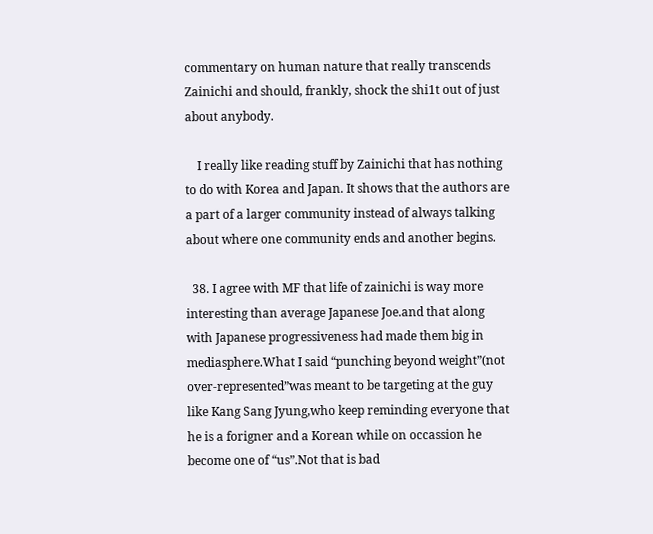commentary on human nature that really transcends Zainichi and should, frankly, shock the shi1t out of just about anybody.

    I really like reading stuff by Zainichi that has nothing to do with Korea and Japan. It shows that the authors are a part of a larger community instead of always talking about where one community ends and another begins.

  38. I agree with MF that life of zainichi is way more interesting than average Japanese Joe.and that along with Japanese progressiveness had made them big in mediasphere.What I said “punching beyond weight”(not over-represented”was meant to be targeting at the guy like Kang Sang Jyung,who keep reminding everyone that he is a forigner and a Korean while on occassion he become one of “us”.Not that is bad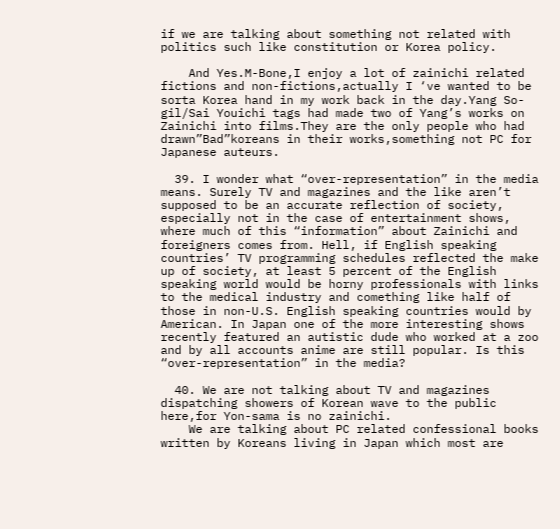if we are talking about something not related with politics such like constitution or Korea policy.

    And Yes.M-Bone,I enjoy a lot of zainichi related fictions and non-fictions,actually I ‘ve wanted to be sorta Korea hand in my work back in the day.Yang So-gil/Sai Youichi tags had made two of Yang’s works on Zainichi into films.They are the only people who had drawn”Bad”koreans in their works,something not PC for Japanese auteurs.

  39. I wonder what “over-representation” in the media means. Surely TV and magazines and the like aren’t supposed to be an accurate reflection of society, especially not in the case of entertainment shows, where much of this “information” about Zainichi and foreigners comes from. Hell, if English speaking countries’ TV programming schedules reflected the make up of society, at least 5 percent of the English speaking world would be horny professionals with links to the medical industry and comething like half of those in non-U.S. English speaking countries would by American. In Japan one of the more interesting shows recently featured an autistic dude who worked at a zoo and by all accounts anime are still popular. Is this “over-representation” in the media?

  40. We are not talking about TV and magazines dispatching showers of Korean wave to the public here,for Yon-sama is no zainichi.
    We are talking about PC related confessional books written by Koreans living in Japan which most are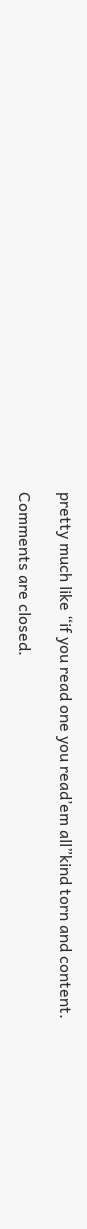pretty much like “if you read one you read’em all”kind torn and content.

Comments are closed.